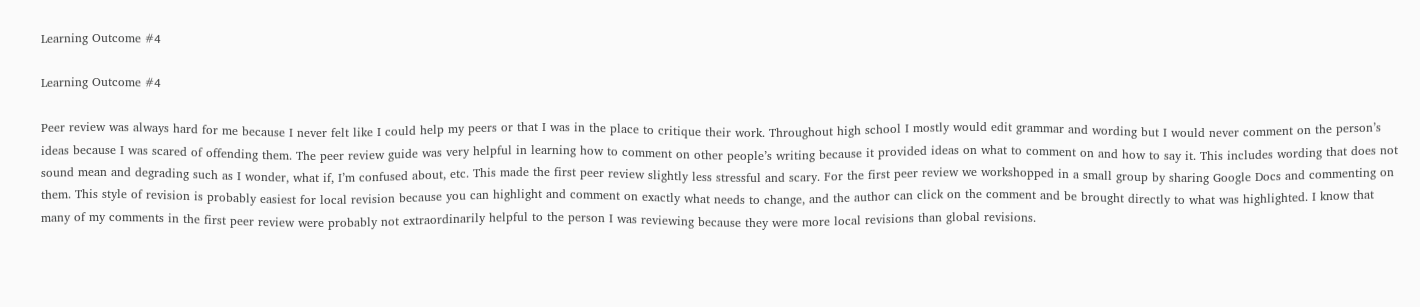Learning Outcome #4

Learning Outcome #4

Peer review was always hard for me because I never felt like I could help my peers or that I was in the place to critique their work. Throughout high school I mostly would edit grammar and wording but I would never comment on the person’s ideas because I was scared of offending them. The peer review guide was very helpful in learning how to comment on other people’s writing because it provided ideas on what to comment on and how to say it. This includes wording that does not sound mean and degrading such as I wonder, what if, I’m confused about, etc. This made the first peer review slightly less stressful and scary. For the first peer review we workshopped in a small group by sharing Google Docs and commenting on them. This style of revision is probably easiest for local revision because you can highlight and comment on exactly what needs to change, and the author can click on the comment and be brought directly to what was highlighted. I know that many of my comments in the first peer review were probably not extraordinarily helpful to the person I was reviewing because they were more local revisions than global revisions.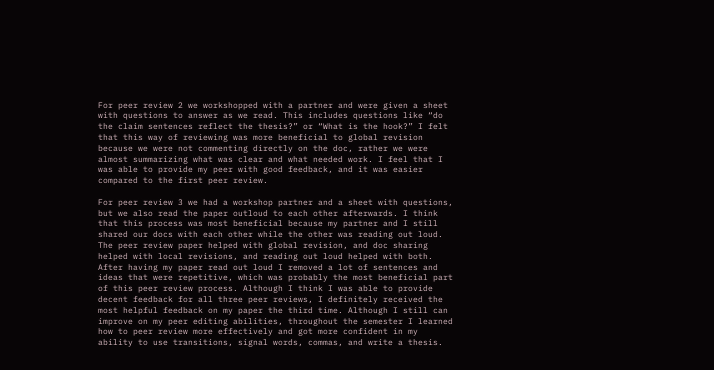For peer review 2 we workshopped with a partner and were given a sheet with questions to answer as we read. This includes questions like “do the claim sentences reflect the thesis?” or “What is the hook?” I felt that this way of reviewing was more beneficial to global revision because we were not commenting directly on the doc, rather we were almost summarizing what was clear and what needed work. I feel that I was able to provide my peer with good feedback, and it was easier compared to the first peer review.

For peer review 3 we had a workshop partner and a sheet with questions, but we also read the paper outloud to each other afterwards. I think that this process was most beneficial because my partner and I still shared our docs with each other while the other was reading out loud. The peer review paper helped with global revision, and doc sharing helped with local revisions, and reading out loud helped with both. After having my paper read out loud I removed a lot of sentences and ideas that were repetitive, which was probably the most beneficial part of this peer review process. Although I think I was able to provide decent feedback for all three peer reviews, I definitely received the most helpful feedback on my paper the third time. Although I still can improve on my peer editing abilities, throughout the semester I learned how to peer review more effectively and got more confident in my ability to use transitions, signal words, commas, and write a thesis.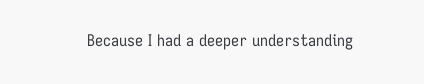Because I had a deeper understanding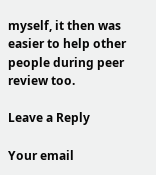myself, it then was easier to help other people during peer review too.

Leave a Reply

Your email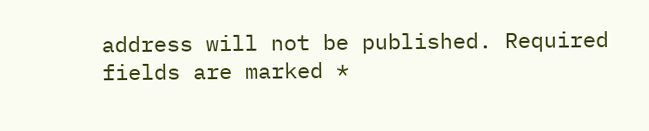address will not be published. Required fields are marked *